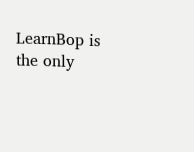LearnBop is the only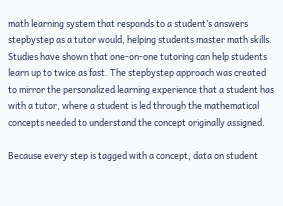math learning system that responds to a student’s answers stepbystep as a tutor would, helping students master math skills. Studies have shown that one-on-one tutoring can help students learn up to twice as fast. The stepbystep approach was created to mirror the personalized learning experience that a student has with a tutor, where a student is led through the mathematical concepts needed to understand the concept originally assigned.

Because every step is tagged with a concept, data on student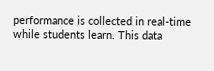performance is collected in real-time while students learn. This data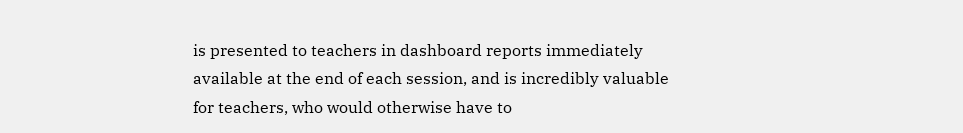is presented to teachers in dashboard reports immediately available at the end of each session, and is incredibly valuable for teachers, who would otherwise have to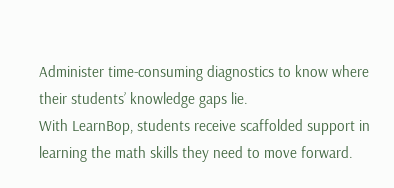Administer time-consuming diagnostics to know where their students’ knowledge gaps lie.
With LearnBop, students receive scaffolded support in learning the math skills they need to move forward.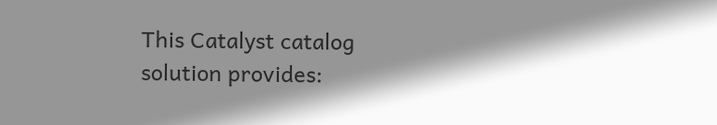This Catalyst catalog solution provides: